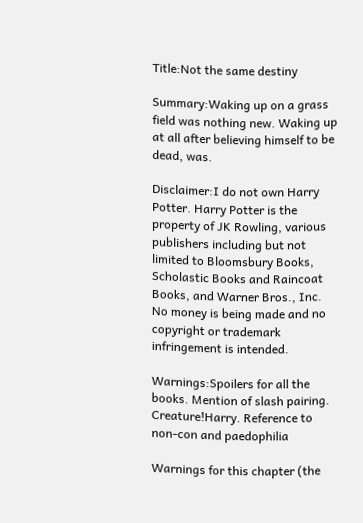Title:Not the same destiny

Summary:Waking up on a grass field was nothing new. Waking up at all after believing himself to be dead, was.

Disclaimer:I do not own Harry Potter. Harry Potter is the property of JK Rowling, various publishers including but not limited to Bloomsbury Books, Scholastic Books and Raincoat Books, and Warner Bros., Inc. No money is being made and no copyright or trademark infringement is intended.

Warnings:Spoilers for all the books. Mention of slash pairing. Creature!Harry. Reference to non-con and paedophilia

Warnings for this chapter (the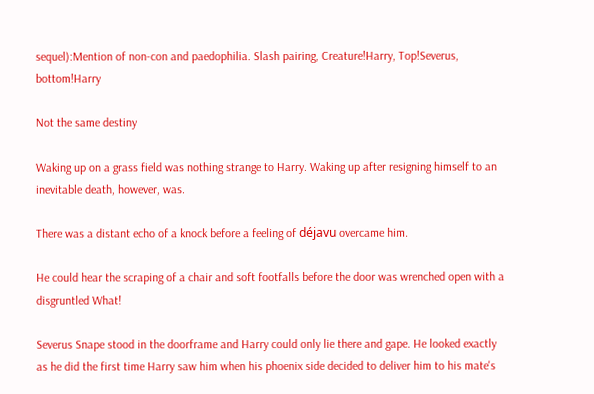sequel):Mention of non-con and paedophilia. Slash pairing, Creature!Harry, Top!Severus, bottom!Harry

Not the same destiny

Waking up on a grass field was nothing strange to Harry. Waking up after resigning himself to an inevitable death, however, was.

There was a distant echo of a knock before a feeling of déjavu overcame him.

He could hear the scraping of a chair and soft footfalls before the door was wrenched open with a disgruntled What!

Severus Snape stood in the doorframe and Harry could only lie there and gape. He looked exactly as he did the first time Harry saw him when his phoenix side decided to deliver him to his mate's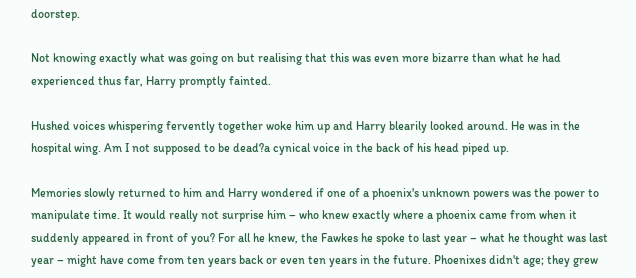doorstep.

Not knowing exactly what was going on but realising that this was even more bizarre than what he had experienced thus far, Harry promptly fainted.

Hushed voices whispering fervently together woke him up and Harry blearily looked around. He was in the hospital wing. Am I not supposed to be dead?a cynical voice in the back of his head piped up.

Memories slowly returned to him and Harry wondered if one of a phoenix's unknown powers was the power to manipulate time. It would really not surprise him – who knew exactly where a phoenix came from when it suddenly appeared in front of you? For all he knew, the Fawkes he spoke to last year – what he thought was last year – might have come from ten years back or even ten years in the future. Phoenixes didn't age; they grew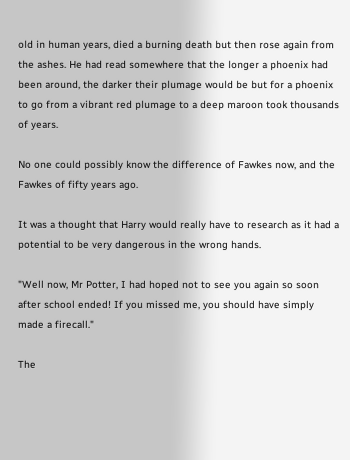old in human years, died a burning death but then rose again from the ashes. He had read somewhere that the longer a phoenix had been around, the darker their plumage would be but for a phoenix to go from a vibrant red plumage to a deep maroon took thousands of years.

No one could possibly know the difference of Fawkes now, and the Fawkes of fifty years ago.

It was a thought that Harry would really have to research as it had a potential to be very dangerous in the wrong hands.

"Well now, Mr Potter, I had hoped not to see you again so soon after school ended! If you missed me, you should have simply made a firecall."

The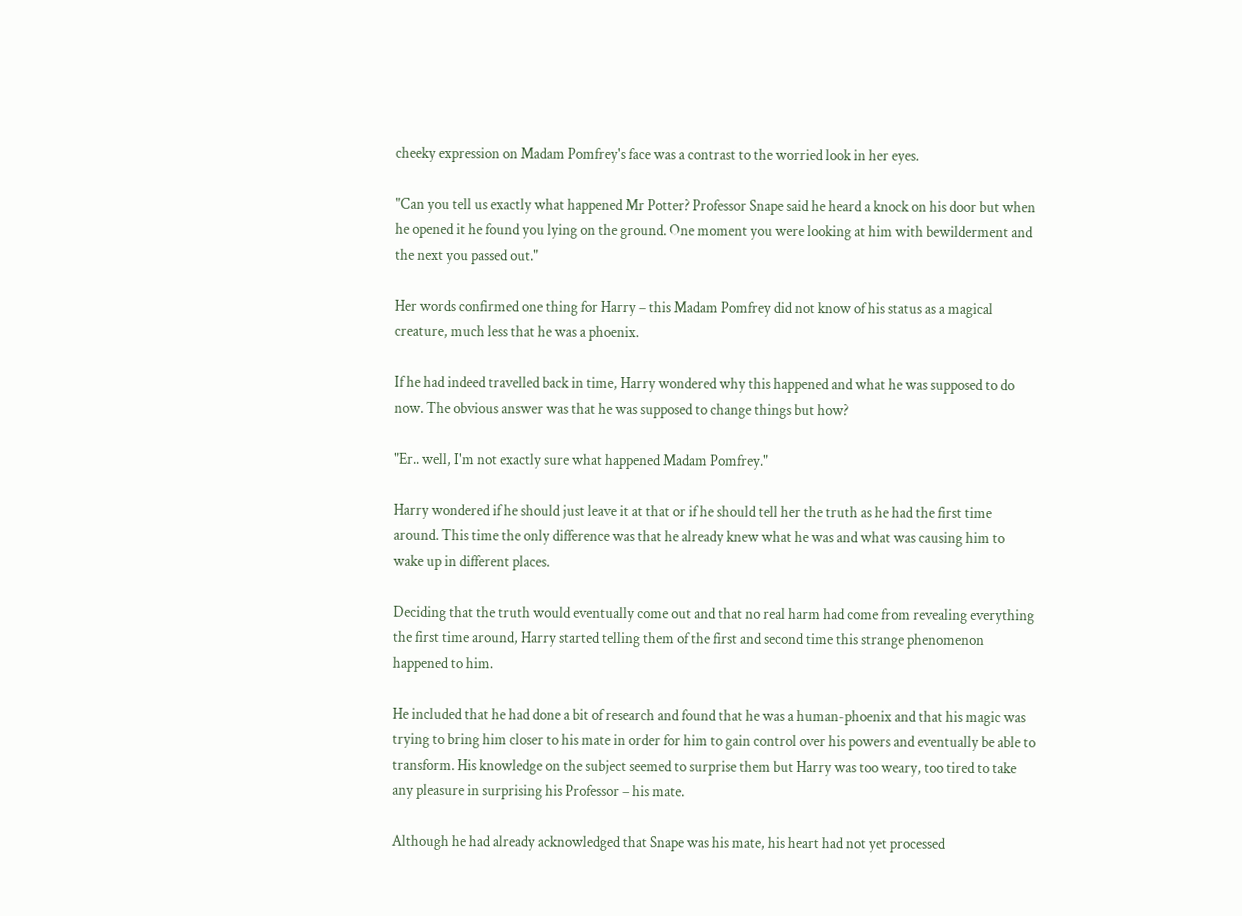cheeky expression on Madam Pomfrey's face was a contrast to the worried look in her eyes.

"Can you tell us exactly what happened Mr Potter? Professor Snape said he heard a knock on his door but when he opened it he found you lying on the ground. One moment you were looking at him with bewilderment and the next you passed out."

Her words confirmed one thing for Harry – this Madam Pomfrey did not know of his status as a magical creature, much less that he was a phoenix.

If he had indeed travelled back in time, Harry wondered why this happened and what he was supposed to do now. The obvious answer was that he was supposed to change things but how?

"Er.. well, I'm not exactly sure what happened Madam Pomfrey."

Harry wondered if he should just leave it at that or if he should tell her the truth as he had the first time around. This time the only difference was that he already knew what he was and what was causing him to wake up in different places.

Deciding that the truth would eventually come out and that no real harm had come from revealing everything the first time around, Harry started telling them of the first and second time this strange phenomenon happened to him.

He included that he had done a bit of research and found that he was a human-phoenix and that his magic was trying to bring him closer to his mate in order for him to gain control over his powers and eventually be able to transform. His knowledge on the subject seemed to surprise them but Harry was too weary, too tired to take any pleasure in surprising his Professor – his mate.

Although he had already acknowledged that Snape was his mate, his heart had not yet processed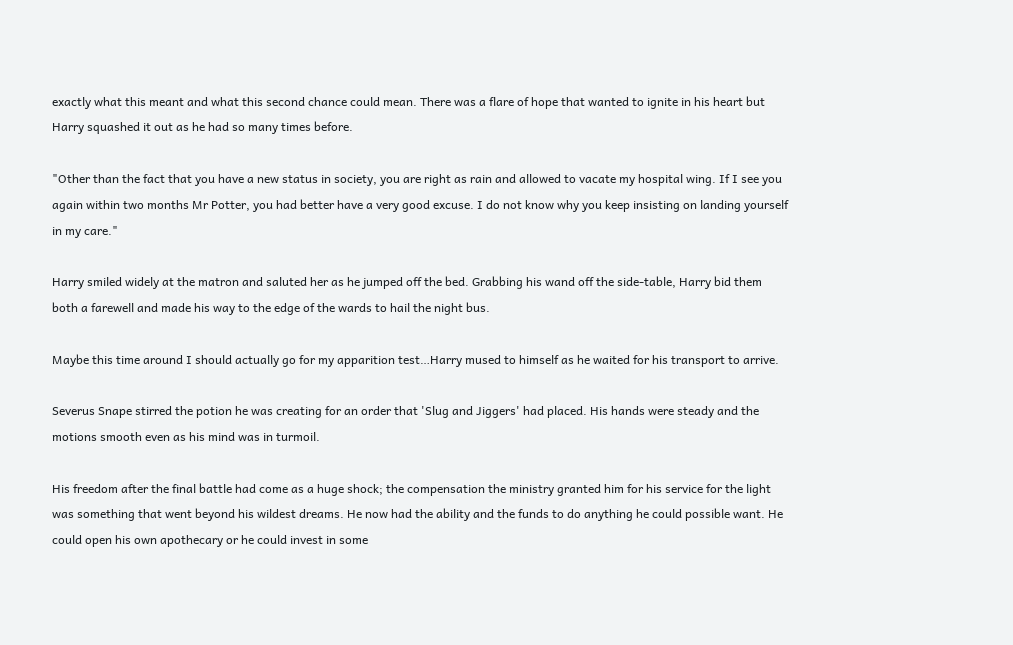exactly what this meant and what this second chance could mean. There was a flare of hope that wanted to ignite in his heart but Harry squashed it out as he had so many times before.

"Other than the fact that you have a new status in society, you are right as rain and allowed to vacate my hospital wing. If I see you again within two months Mr Potter, you had better have a very good excuse. I do not know why you keep insisting on landing yourself in my care."

Harry smiled widely at the matron and saluted her as he jumped off the bed. Grabbing his wand off the side-table, Harry bid them both a farewell and made his way to the edge of the wards to hail the night bus.

Maybe this time around I should actually go for my apparition test…Harry mused to himself as he waited for his transport to arrive.

Severus Snape stirred the potion he was creating for an order that 'Slug and Jiggers' had placed. His hands were steady and the motions smooth even as his mind was in turmoil.

His freedom after the final battle had come as a huge shock; the compensation the ministry granted him for his service for the light was something that went beyond his wildest dreams. He now had the ability and the funds to do anything he could possible want. He could open his own apothecary or he could invest in some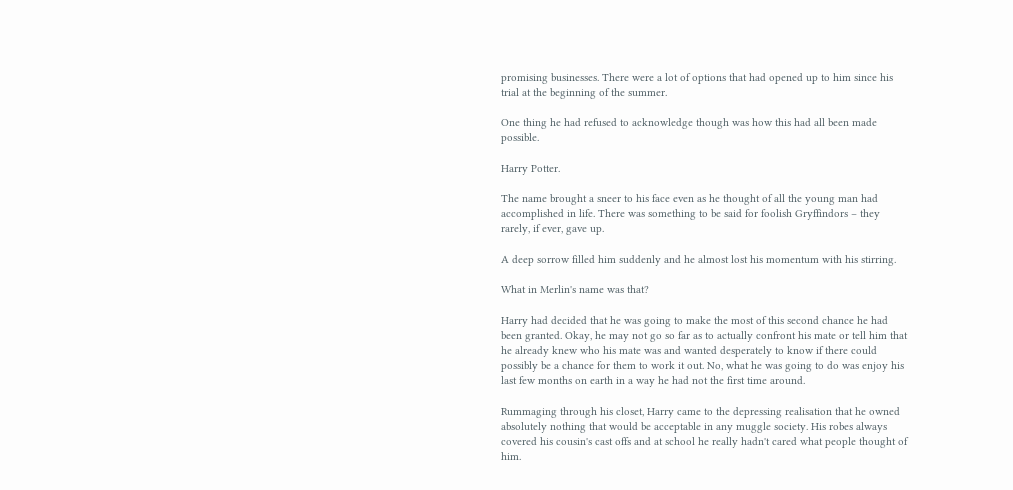promising businesses. There were a lot of options that had opened up to him since his trial at the beginning of the summer.

One thing he had refused to acknowledge though was how this had all been made possible.

Harry Potter.

The name brought a sneer to his face even as he thought of all the young man had accomplished in life. There was something to be said for foolish Gryffindors – they rarely, if ever, gave up.

A deep sorrow filled him suddenly and he almost lost his momentum with his stirring.

What in Merlin's name was that?

Harry had decided that he was going to make the most of this second chance he had been granted. Okay, he may not go so far as to actually confront his mate or tell him that he already knew who his mate was and wanted desperately to know if there could possibly be a chance for them to work it out. No, what he was going to do was enjoy his last few months on earth in a way he had not the first time around.

Rummaging through his closet, Harry came to the depressing realisation that he owned absolutely nothing that would be acceptable in any muggle society. His robes always covered his cousin's cast offs and at school he really hadn't cared what people thought of him.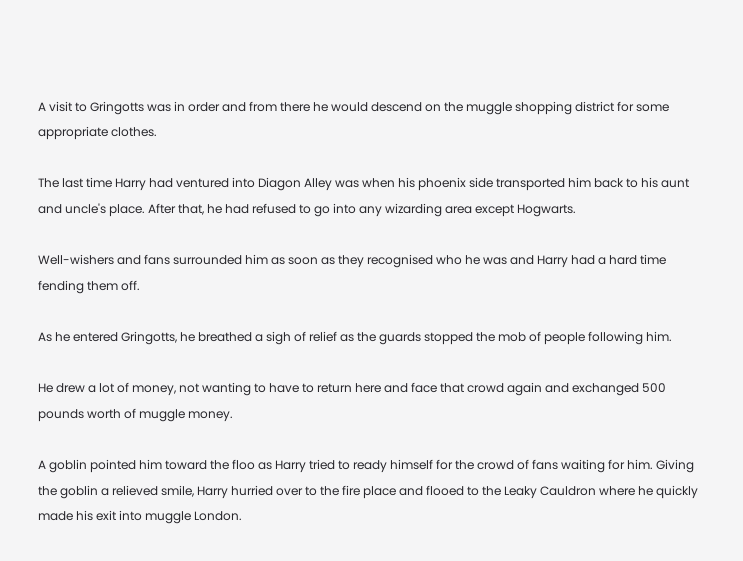A visit to Gringotts was in order and from there he would descend on the muggle shopping district for some appropriate clothes.

The last time Harry had ventured into Diagon Alley was when his phoenix side transported him back to his aunt and uncle's place. After that, he had refused to go into any wizarding area except Hogwarts.

Well-wishers and fans surrounded him as soon as they recognised who he was and Harry had a hard time fending them off.

As he entered Gringotts, he breathed a sigh of relief as the guards stopped the mob of people following him.

He drew a lot of money, not wanting to have to return here and face that crowd again and exchanged 500 pounds worth of muggle money.

A goblin pointed him toward the floo as Harry tried to ready himself for the crowd of fans waiting for him. Giving the goblin a relieved smile, Harry hurried over to the fire place and flooed to the Leaky Cauldron where he quickly made his exit into muggle London.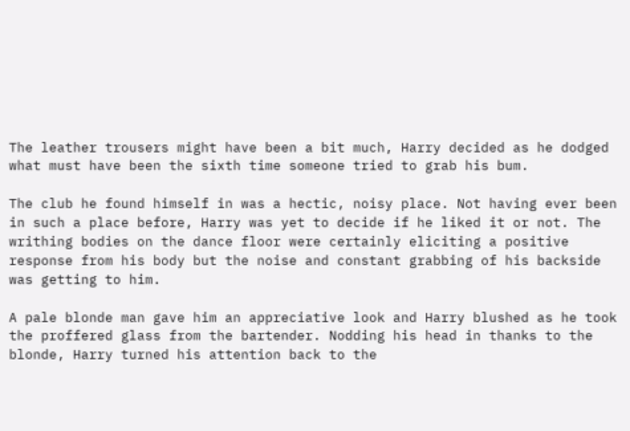The leather trousers might have been a bit much, Harry decided as he dodged what must have been the sixth time someone tried to grab his bum.

The club he found himself in was a hectic, noisy place. Not having ever been in such a place before, Harry was yet to decide if he liked it or not. The writhing bodies on the dance floor were certainly eliciting a positive response from his body but the noise and constant grabbing of his backside was getting to him.

A pale blonde man gave him an appreciative look and Harry blushed as he took the proffered glass from the bartender. Nodding his head in thanks to the blonde, Harry turned his attention back to the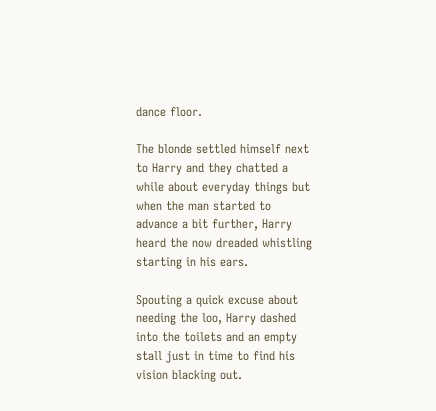dance floor.

The blonde settled himself next to Harry and they chatted a while about everyday things but when the man started to advance a bit further, Harry heard the now dreaded whistling starting in his ears.

Spouting a quick excuse about needing the loo, Harry dashed into the toilets and an empty stall just in time to find his vision blacking out.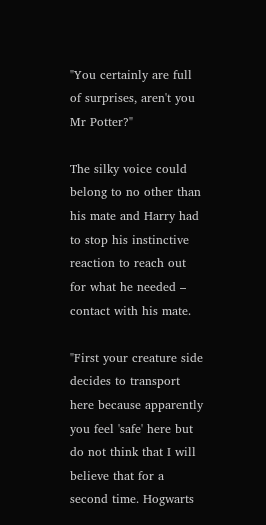"You certainly are full of surprises, aren't you Mr Potter?"

The silky voice could belong to no other than his mate and Harry had to stop his instinctive reaction to reach out for what he needed – contact with his mate.

"First your creature side decides to transport here because apparently you feel 'safe' here but do not think that I will believe that for a second time. Hogwarts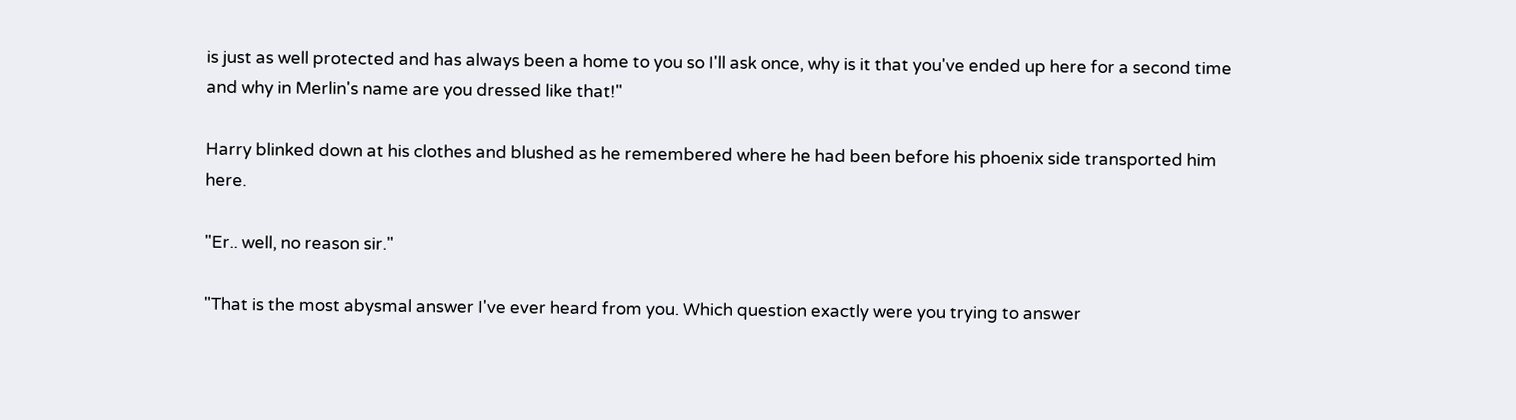is just as well protected and has always been a home to you so I'll ask once, why is it that you've ended up here for a second time and why in Merlin's name are you dressed like that!"

Harry blinked down at his clothes and blushed as he remembered where he had been before his phoenix side transported him here.

"Er.. well, no reason sir."

"That is the most abysmal answer I've ever heard from you. Which question exactly were you trying to answer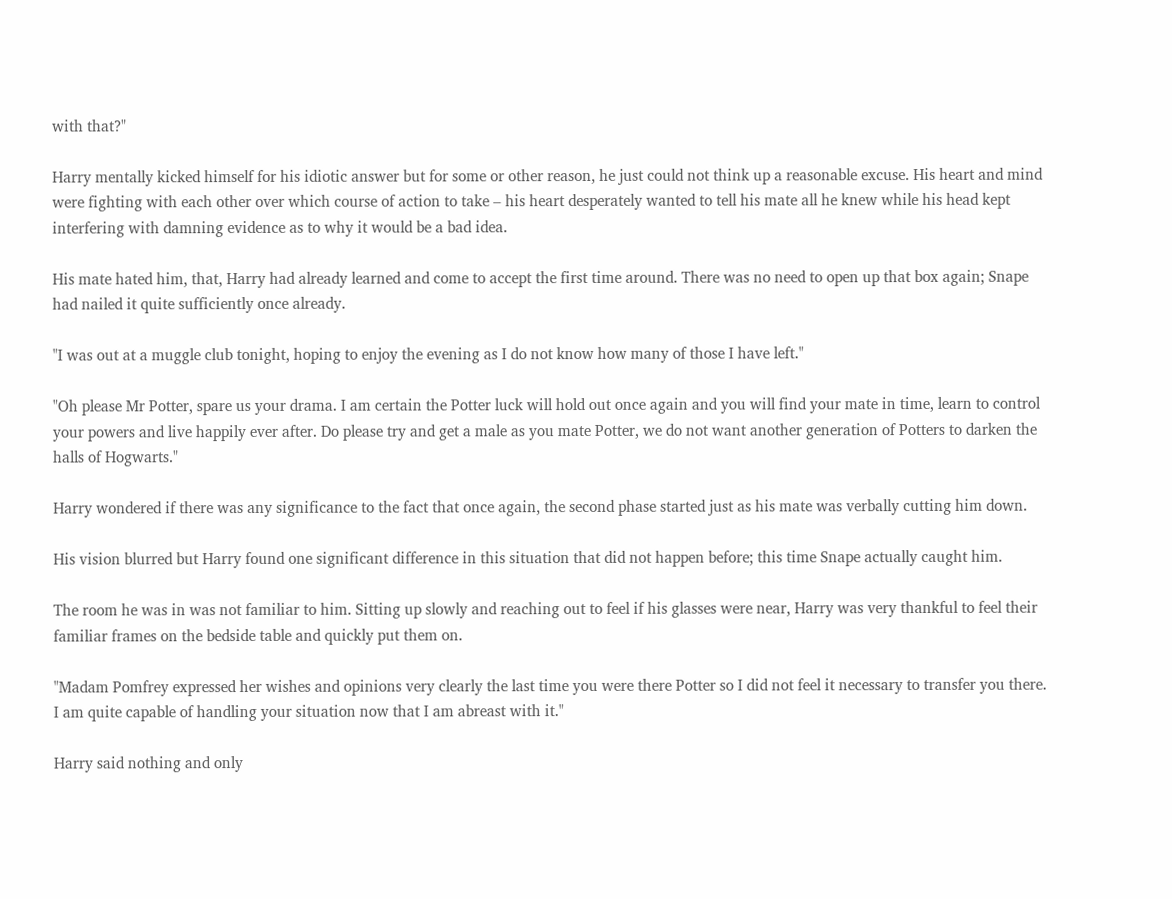with that?"

Harry mentally kicked himself for his idiotic answer but for some or other reason, he just could not think up a reasonable excuse. His heart and mind were fighting with each other over which course of action to take – his heart desperately wanted to tell his mate all he knew while his head kept interfering with damning evidence as to why it would be a bad idea.

His mate hated him, that, Harry had already learned and come to accept the first time around. There was no need to open up that box again; Snape had nailed it quite sufficiently once already.

"I was out at a muggle club tonight, hoping to enjoy the evening as I do not know how many of those I have left."

"Oh please Mr Potter, spare us your drama. I am certain the Potter luck will hold out once again and you will find your mate in time, learn to control your powers and live happily ever after. Do please try and get a male as you mate Potter, we do not want another generation of Potters to darken the halls of Hogwarts."

Harry wondered if there was any significance to the fact that once again, the second phase started just as his mate was verbally cutting him down.

His vision blurred but Harry found one significant difference in this situation that did not happen before; this time Snape actually caught him.

The room he was in was not familiar to him. Sitting up slowly and reaching out to feel if his glasses were near, Harry was very thankful to feel their familiar frames on the bedside table and quickly put them on.

"Madam Pomfrey expressed her wishes and opinions very clearly the last time you were there Potter so I did not feel it necessary to transfer you there. I am quite capable of handling your situation now that I am abreast with it."

Harry said nothing and only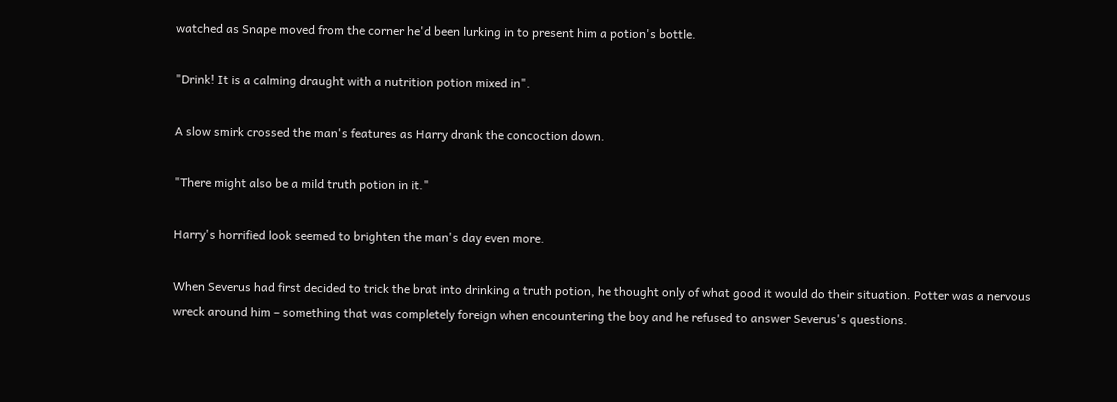watched as Snape moved from the corner he'd been lurking in to present him a potion's bottle.

"Drink! It is a calming draught with a nutrition potion mixed in".

A slow smirk crossed the man's features as Harry drank the concoction down.

"There might also be a mild truth potion in it."

Harry's horrified look seemed to brighten the man's day even more.

When Severus had first decided to trick the brat into drinking a truth potion, he thought only of what good it would do their situation. Potter was a nervous wreck around him – something that was completely foreign when encountering the boy and he refused to answer Severus's questions.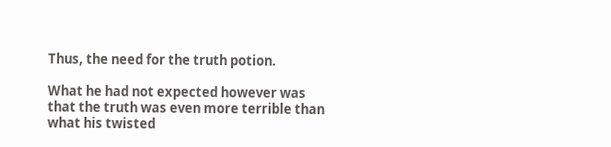Thus, the need for the truth potion.

What he had not expected however was that the truth was even more terrible than what his twisted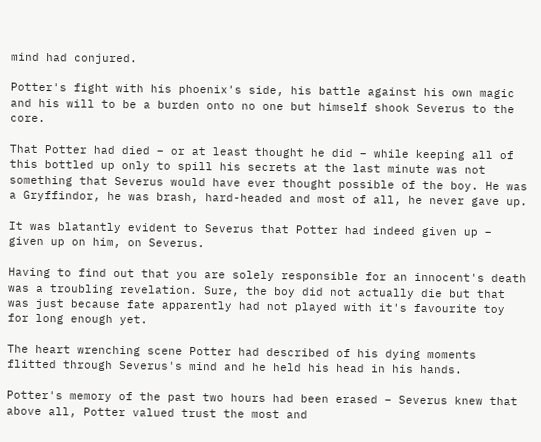mind had conjured.

Potter's fight with his phoenix's side, his battle against his own magic and his will to be a burden onto no one but himself shook Severus to the core.

That Potter had died – or at least thought he did – while keeping all of this bottled up only to spill his secrets at the last minute was not something that Severus would have ever thought possible of the boy. He was a Gryffindor, he was brash, hard-headed and most of all, he never gave up.

It was blatantly evident to Severus that Potter had indeed given up – given up on him, on Severus.

Having to find out that you are solely responsible for an innocent's death was a troubling revelation. Sure, the boy did not actually die but that was just because fate apparently had not played with it's favourite toy for long enough yet.

The heart wrenching scene Potter had described of his dying moments flitted through Severus's mind and he held his head in his hands.

Potter's memory of the past two hours had been erased – Severus knew that above all, Potter valued trust the most and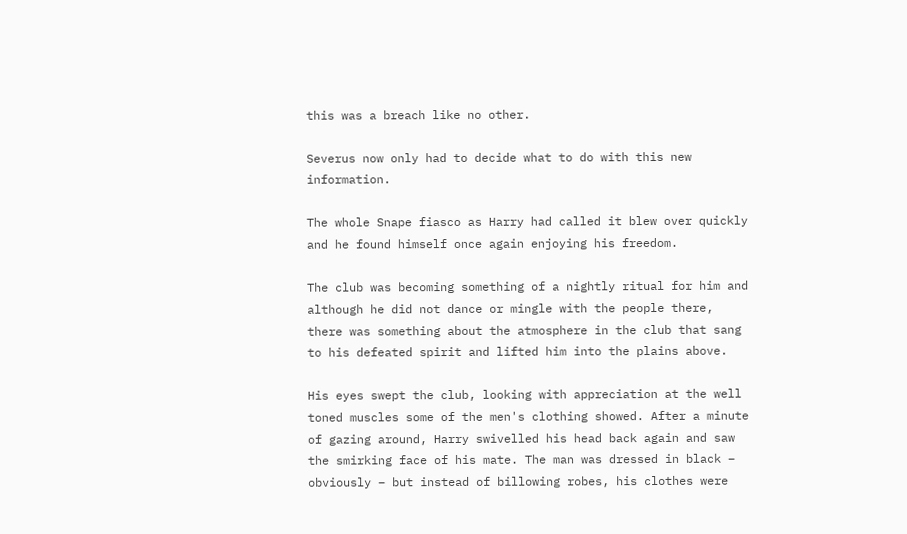this was a breach like no other.

Severus now only had to decide what to do with this new information.

The whole Snape fiasco as Harry had called it blew over quickly and he found himself once again enjoying his freedom.

The club was becoming something of a nightly ritual for him and although he did not dance or mingle with the people there, there was something about the atmosphere in the club that sang to his defeated spirit and lifted him into the plains above.

His eyes swept the club, looking with appreciation at the well toned muscles some of the men's clothing showed. After a minute of gazing around, Harry swivelled his head back again and saw the smirking face of his mate. The man was dressed in black – obviously – but instead of billowing robes, his clothes were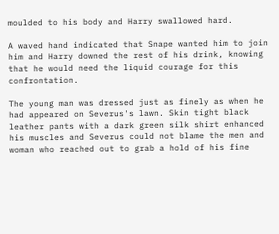moulded to his body and Harry swallowed hard.

A waved hand indicated that Snape wanted him to join him and Harry downed the rest of his drink, knowing that he would need the liquid courage for this confrontation.

The young man was dressed just as finely as when he had appeared on Severus's lawn. Skin tight black leather pants with a dark green silk shirt enhanced his muscles and Severus could not blame the men and woman who reached out to grab a hold of his fine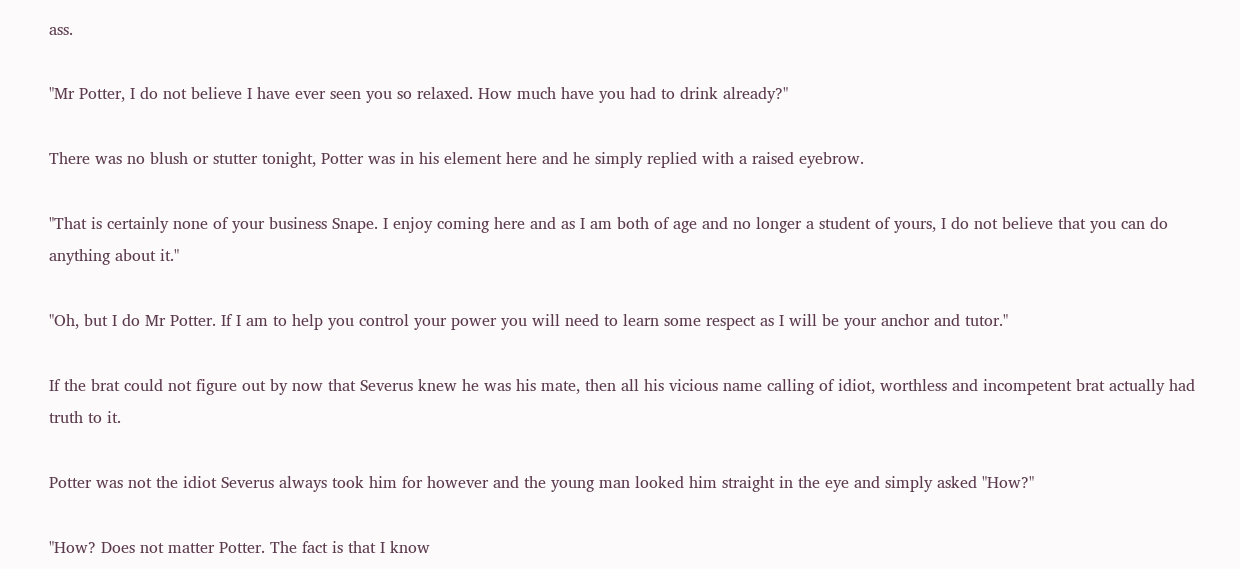ass.

"Mr Potter, I do not believe I have ever seen you so relaxed. How much have you had to drink already?"

There was no blush or stutter tonight, Potter was in his element here and he simply replied with a raised eyebrow.

"That is certainly none of your business Snape. I enjoy coming here and as I am both of age and no longer a student of yours, I do not believe that you can do anything about it."

"Oh, but I do Mr Potter. If I am to help you control your power you will need to learn some respect as I will be your anchor and tutor."

If the brat could not figure out by now that Severus knew he was his mate, then all his vicious name calling of idiot, worthless and incompetent brat actually had truth to it.

Potter was not the idiot Severus always took him for however and the young man looked him straight in the eye and simply asked "How?"

"How? Does not matter Potter. The fact is that I know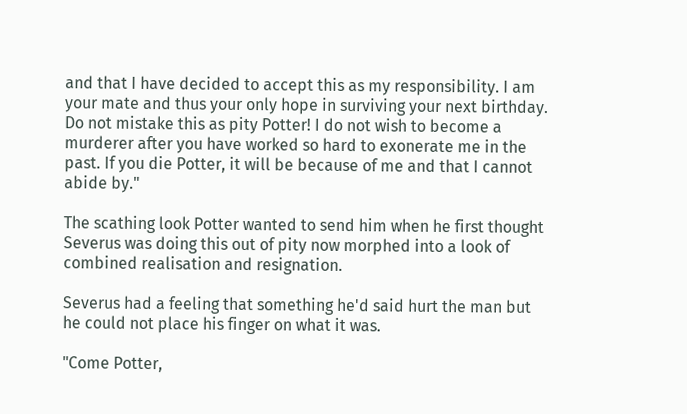and that I have decided to accept this as my responsibility. I am your mate and thus your only hope in surviving your next birthday. Do not mistake this as pity Potter! I do not wish to become a murderer after you have worked so hard to exonerate me in the past. If you die Potter, it will be because of me and that I cannot abide by."

The scathing look Potter wanted to send him when he first thought Severus was doing this out of pity now morphed into a look of combined realisation and resignation.

Severus had a feeling that something he'd said hurt the man but he could not place his finger on what it was.

"Come Potter,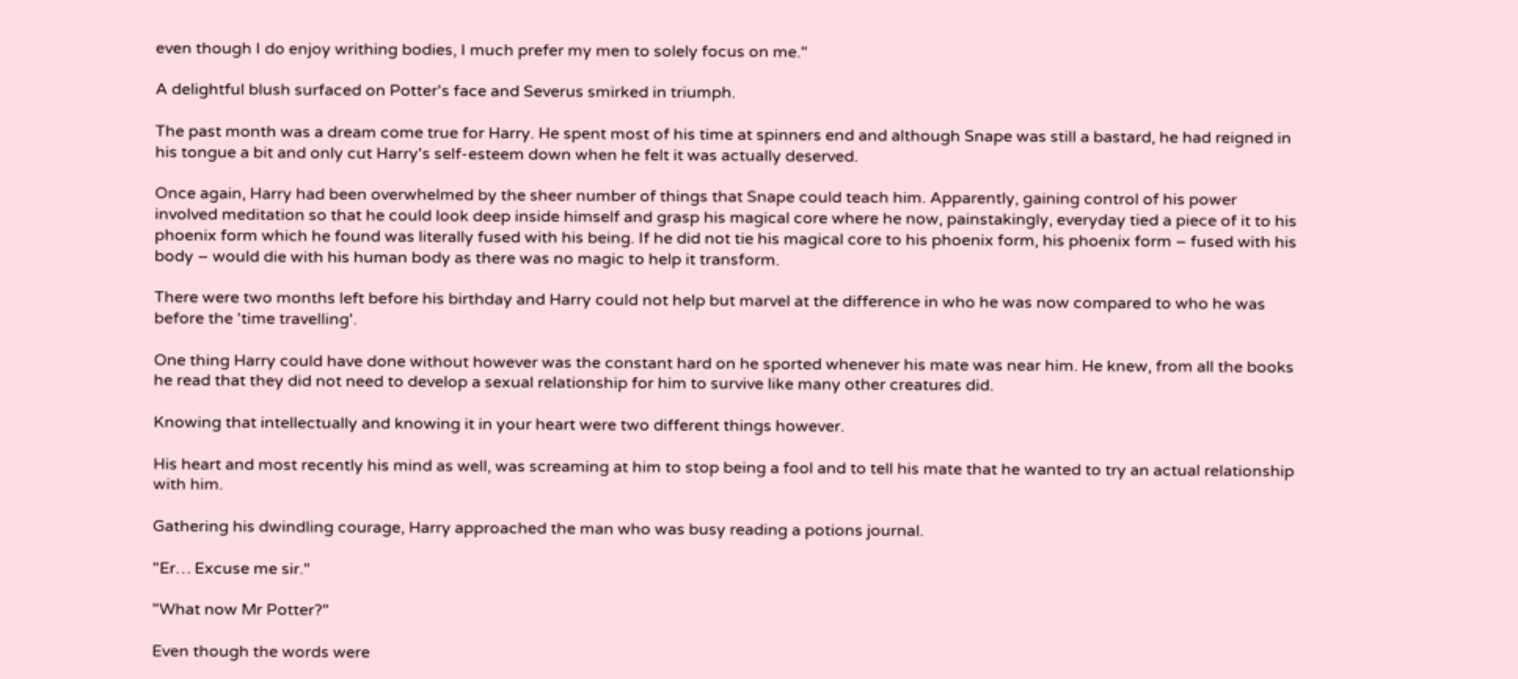even though I do enjoy writhing bodies, I much prefer my men to solely focus on me."

A delightful blush surfaced on Potter's face and Severus smirked in triumph.

The past month was a dream come true for Harry. He spent most of his time at spinners end and although Snape was still a bastard, he had reigned in his tongue a bit and only cut Harry's self-esteem down when he felt it was actually deserved.

Once again, Harry had been overwhelmed by the sheer number of things that Snape could teach him. Apparently, gaining control of his power involved meditation so that he could look deep inside himself and grasp his magical core where he now, painstakingly, everyday tied a piece of it to his phoenix form which he found was literally fused with his being. If he did not tie his magical core to his phoenix form, his phoenix form – fused with his body – would die with his human body as there was no magic to help it transform.

There were two months left before his birthday and Harry could not help but marvel at the difference in who he was now compared to who he was before the 'time travelling'.

One thing Harry could have done without however was the constant hard on he sported whenever his mate was near him. He knew, from all the books he read that they did not need to develop a sexual relationship for him to survive like many other creatures did.

Knowing that intellectually and knowing it in your heart were two different things however.

His heart and most recently his mind as well, was screaming at him to stop being a fool and to tell his mate that he wanted to try an actual relationship with him.

Gathering his dwindling courage, Harry approached the man who was busy reading a potions journal.

"Er… Excuse me sir."

"What now Mr Potter?"

Even though the words were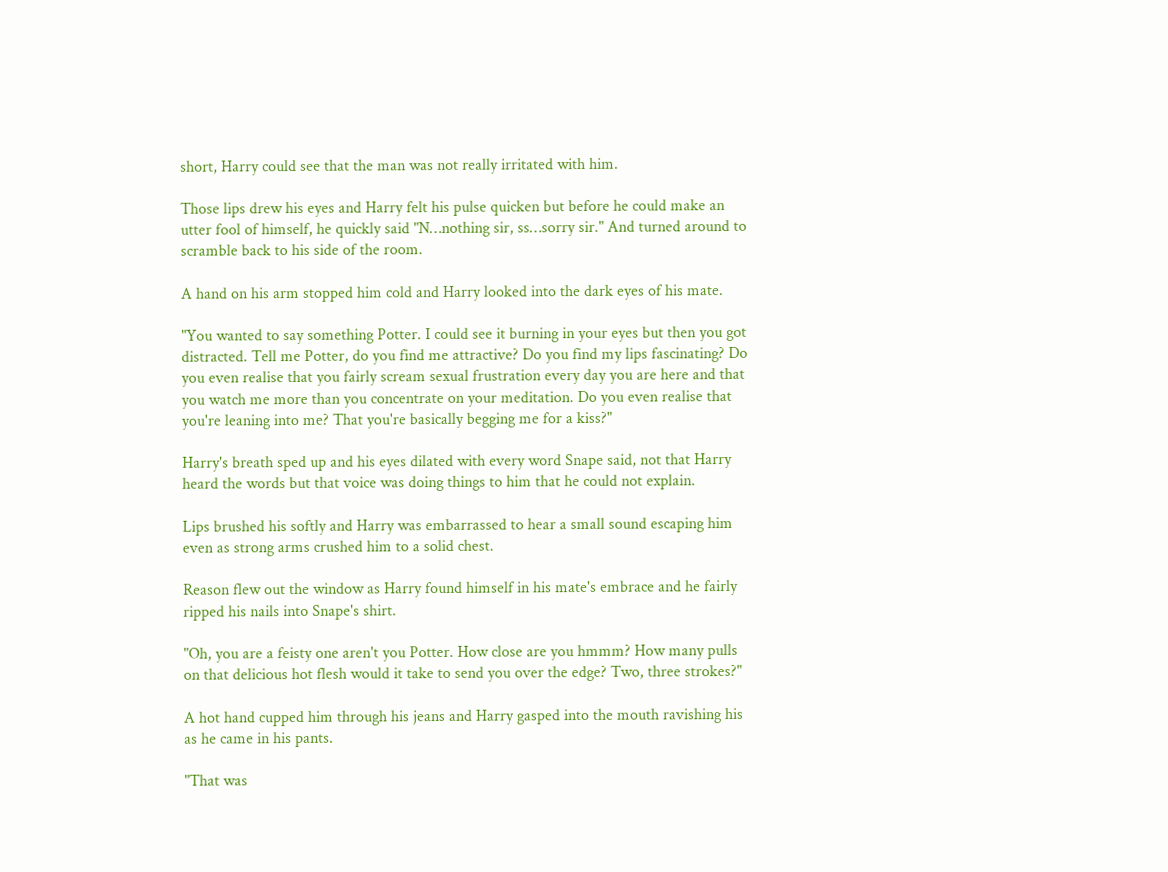short, Harry could see that the man was not really irritated with him.

Those lips drew his eyes and Harry felt his pulse quicken but before he could make an utter fool of himself, he quickly said "N…nothing sir, ss…sorry sir." And turned around to scramble back to his side of the room.

A hand on his arm stopped him cold and Harry looked into the dark eyes of his mate.

"You wanted to say something Potter. I could see it burning in your eyes but then you got distracted. Tell me Potter, do you find me attractive? Do you find my lips fascinating? Do you even realise that you fairly scream sexual frustration every day you are here and that you watch me more than you concentrate on your meditation. Do you even realise that you're leaning into me? That you're basically begging me for a kiss?"

Harry's breath sped up and his eyes dilated with every word Snape said, not that Harry heard the words but that voice was doing things to him that he could not explain.

Lips brushed his softly and Harry was embarrassed to hear a small sound escaping him even as strong arms crushed him to a solid chest.

Reason flew out the window as Harry found himself in his mate's embrace and he fairly ripped his nails into Snape's shirt.

"Oh, you are a feisty one aren't you Potter. How close are you hmmm? How many pulls on that delicious hot flesh would it take to send you over the edge? Two, three strokes?"

A hot hand cupped him through his jeans and Harry gasped into the mouth ravishing his as he came in his pants.

"That was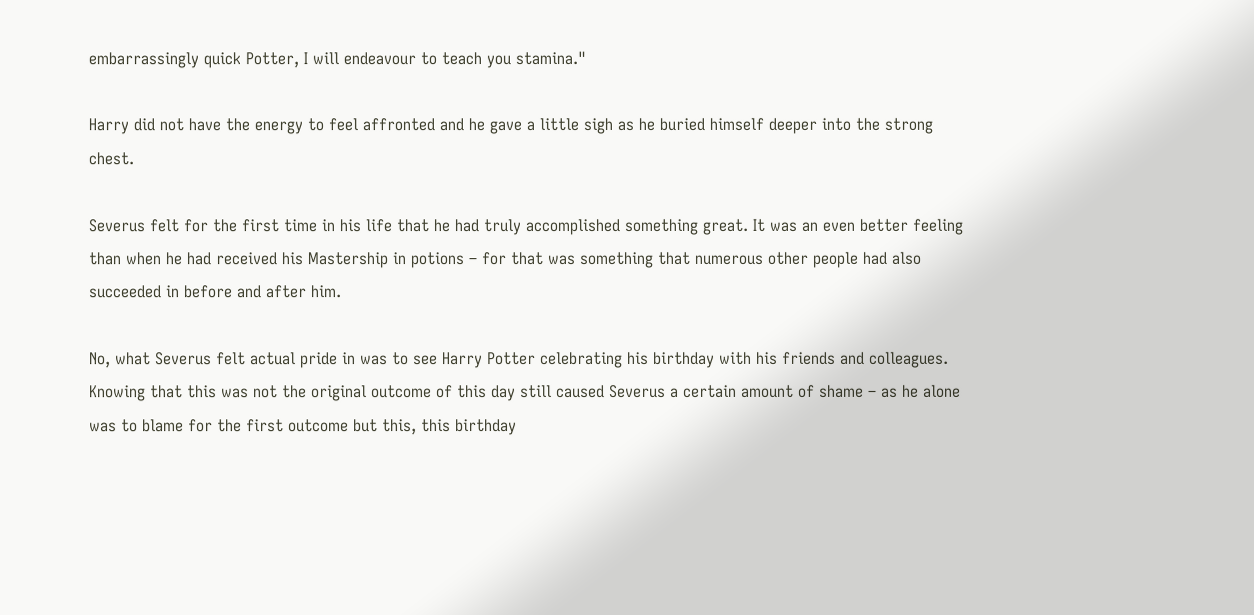embarrassingly quick Potter, I will endeavour to teach you stamina."

Harry did not have the energy to feel affronted and he gave a little sigh as he buried himself deeper into the strong chest.

Severus felt for the first time in his life that he had truly accomplished something great. It was an even better feeling than when he had received his Mastership in potions – for that was something that numerous other people had also succeeded in before and after him.

No, what Severus felt actual pride in was to see Harry Potter celebrating his birthday with his friends and colleagues. Knowing that this was not the original outcome of this day still caused Severus a certain amount of shame – as he alone was to blame for the first outcome but this, this birthday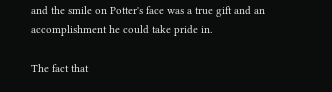and the smile on Potter's face was a true gift and an accomplishment he could take pride in.

The fact that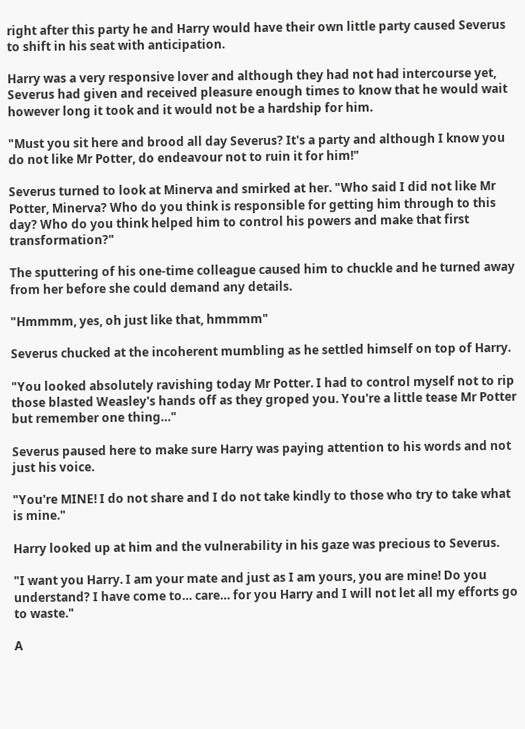right after this party he and Harry would have their own little party caused Severus to shift in his seat with anticipation.

Harry was a very responsive lover and although they had not had intercourse yet, Severus had given and received pleasure enough times to know that he would wait however long it took and it would not be a hardship for him.

"Must you sit here and brood all day Severus? It's a party and although I know you do not like Mr Potter, do endeavour not to ruin it for him!"

Severus turned to look at Minerva and smirked at her. "Who said I did not like Mr Potter, Minerva? Who do you think is responsible for getting him through to this day? Who do you think helped him to control his powers and make that first transformation?"

The sputtering of his one-time colleague caused him to chuckle and he turned away from her before she could demand any details.

"Hmmmm, yes, oh just like that, hmmmm"

Severus chucked at the incoherent mumbling as he settled himself on top of Harry.

"You looked absolutely ravishing today Mr Potter. I had to control myself not to rip those blasted Weasley's hands off as they groped you. You're a little tease Mr Potter but remember one thing…"

Severus paused here to make sure Harry was paying attention to his words and not just his voice.

"You're MINE! I do not share and I do not take kindly to those who try to take what is mine."

Harry looked up at him and the vulnerability in his gaze was precious to Severus.

"I want you Harry. I am your mate and just as I am yours, you are mine! Do you understand? I have come to… care… for you Harry and I will not let all my efforts go to waste."

A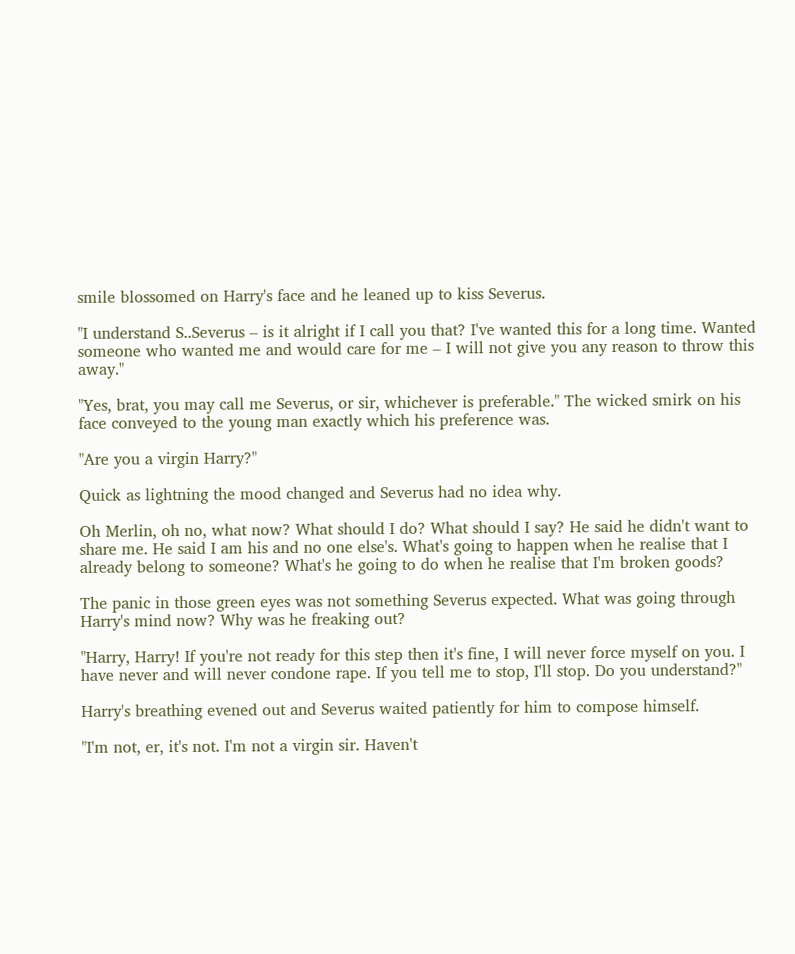smile blossomed on Harry's face and he leaned up to kiss Severus.

"I understand S..Severus – is it alright if I call you that? I've wanted this for a long time. Wanted someone who wanted me and would care for me – I will not give you any reason to throw this away."

"Yes, brat, you may call me Severus, or sir, whichever is preferable." The wicked smirk on his face conveyed to the young man exactly which his preference was.

"Are you a virgin Harry?"

Quick as lightning the mood changed and Severus had no idea why.

Oh Merlin, oh no, what now? What should I do? What should I say? He said he didn't want to share me. He said I am his and no one else's. What's going to happen when he realise that I already belong to someone? What's he going to do when he realise that I'm broken goods?

The panic in those green eyes was not something Severus expected. What was going through Harry's mind now? Why was he freaking out?

"Harry, Harry! If you're not ready for this step then it's fine, I will never force myself on you. I have never and will never condone rape. If you tell me to stop, I'll stop. Do you understand?"

Harry's breathing evened out and Severus waited patiently for him to compose himself.

"I'm not, er, it's not. I'm not a virgin sir. Haven't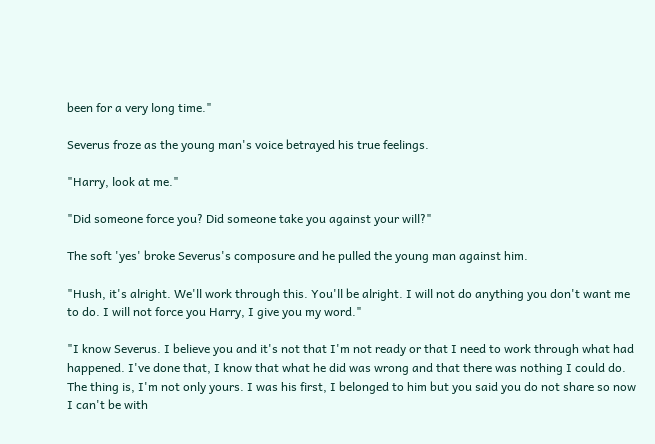been for a very long time."

Severus froze as the young man's voice betrayed his true feelings.

"Harry, look at me."

"Did someone force you? Did someone take you against your will?"

The soft 'yes' broke Severus's composure and he pulled the young man against him.

"Hush, it's alright. We'll work through this. You'll be alright. I will not do anything you don't want me to do. I will not force you Harry, I give you my word."

"I know Severus. I believe you and it's not that I'm not ready or that I need to work through what had happened. I've done that, I know that what he did was wrong and that there was nothing I could do. The thing is, I'm not only yours. I was his first, I belonged to him but you said you do not share so now I can't be with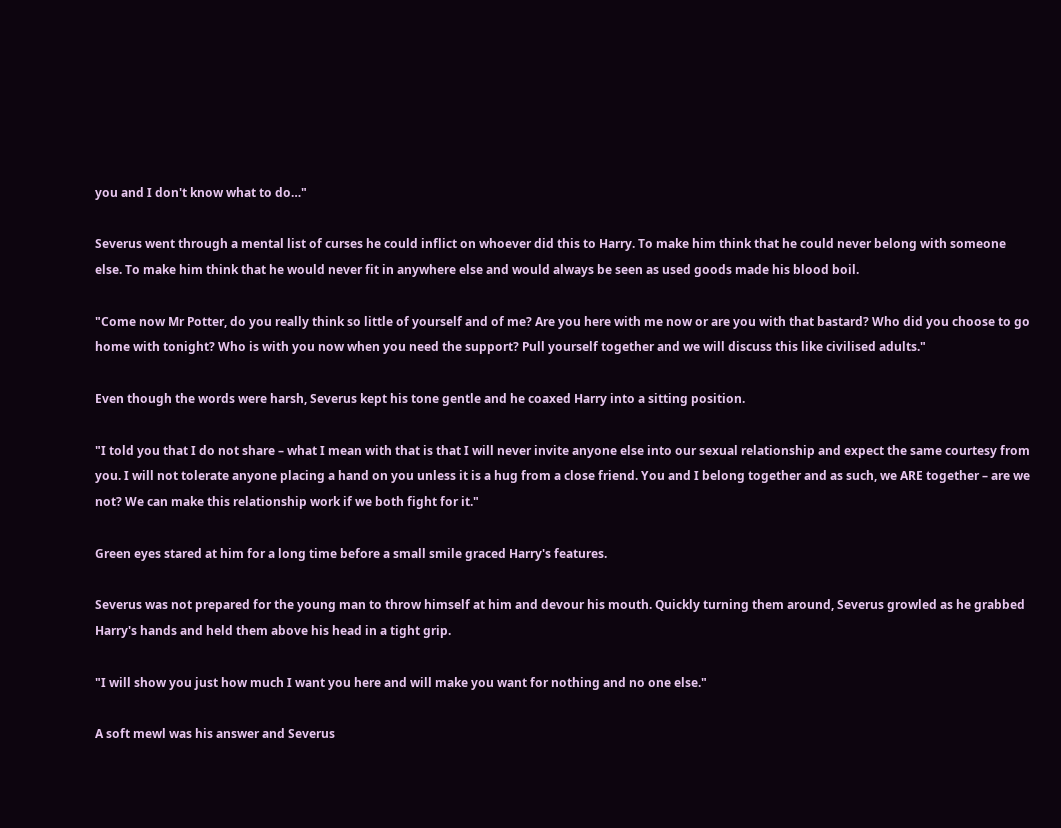you and I don't know what to do…"

Severus went through a mental list of curses he could inflict on whoever did this to Harry. To make him think that he could never belong with someone else. To make him think that he would never fit in anywhere else and would always be seen as used goods made his blood boil.

"Come now Mr Potter, do you really think so little of yourself and of me? Are you here with me now or are you with that bastard? Who did you choose to go home with tonight? Who is with you now when you need the support? Pull yourself together and we will discuss this like civilised adults."

Even though the words were harsh, Severus kept his tone gentle and he coaxed Harry into a sitting position.

"I told you that I do not share – what I mean with that is that I will never invite anyone else into our sexual relationship and expect the same courtesy from you. I will not tolerate anyone placing a hand on you unless it is a hug from a close friend. You and I belong together and as such, we ARE together – are we not? We can make this relationship work if we both fight for it."

Green eyes stared at him for a long time before a small smile graced Harry's features.

Severus was not prepared for the young man to throw himself at him and devour his mouth. Quickly turning them around, Severus growled as he grabbed Harry's hands and held them above his head in a tight grip.

"I will show you just how much I want you here and will make you want for nothing and no one else."

A soft mewl was his answer and Severus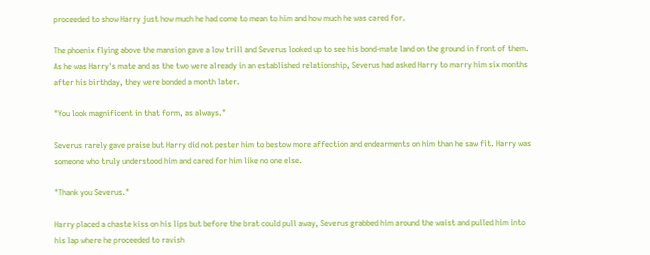proceeded to show Harry just how much he had come to mean to him and how much he was cared for.

The phoenix flying above the mansion gave a low trill and Severus looked up to see his bond-mate land on the ground in front of them. As he was Harry's mate and as the two were already in an established relationship, Severus had asked Harry to marry him six months after his birthday, they were bonded a month later.

"You look magnificent in that form, as always."

Severus rarely gave praise but Harry did not pester him to bestow more affection and endearments on him than he saw fit. Harry was someone who truly understood him and cared for him like no one else.

"Thank you Severus."

Harry placed a chaste kiss on his lips but before the brat could pull away, Severus grabbed him around the waist and pulled him into his lap where he proceeded to ravish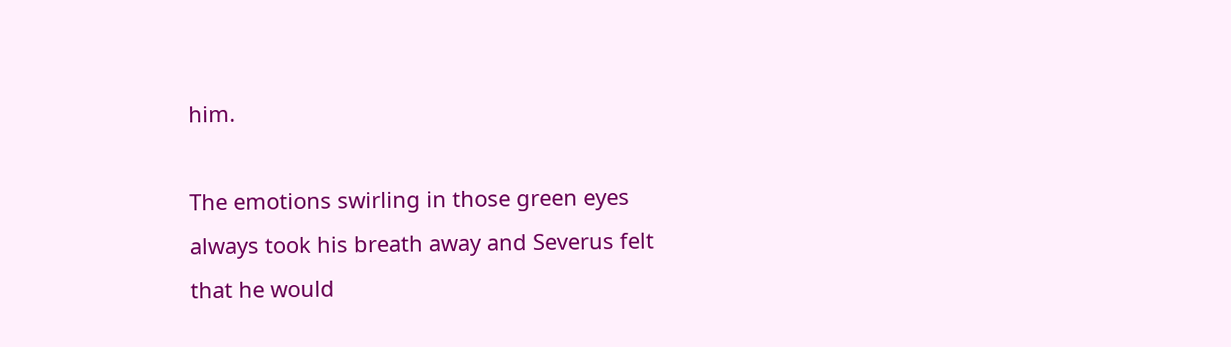him.

The emotions swirling in those green eyes always took his breath away and Severus felt that he would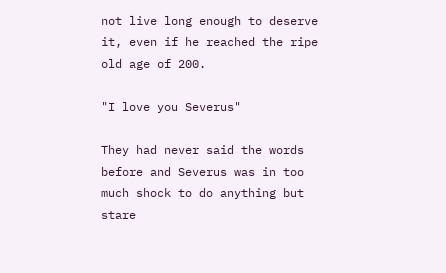not live long enough to deserve it, even if he reached the ripe old age of 200.

"I love you Severus"

They had never said the words before and Severus was in too much shock to do anything but stare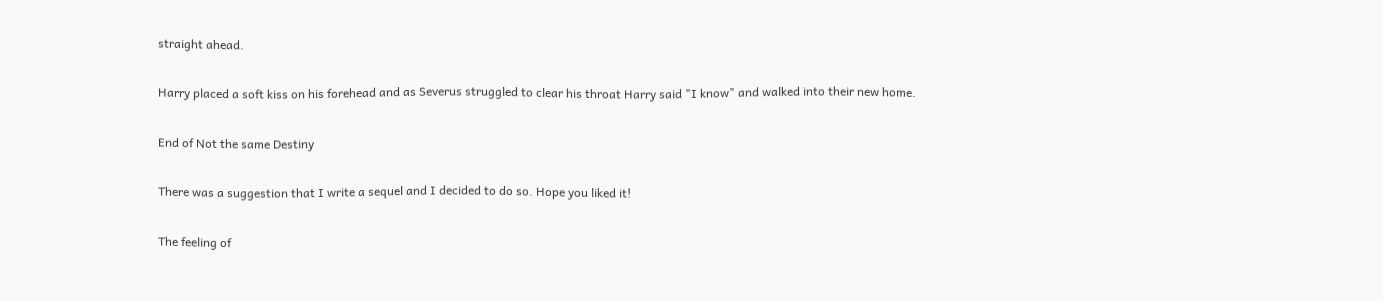straight ahead.

Harry placed a soft kiss on his forehead and as Severus struggled to clear his throat Harry said "I know" and walked into their new home.

End of Not the same Destiny

There was a suggestion that I write a sequel and I decided to do so. Hope you liked it!

The feeling of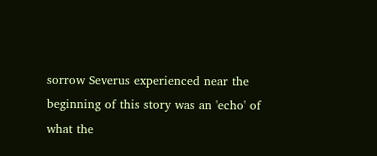sorrow Severus experienced near the beginning of this story was an 'echo' of what the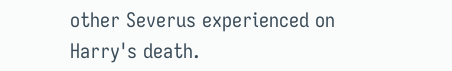other Severus experienced on Harry's death.